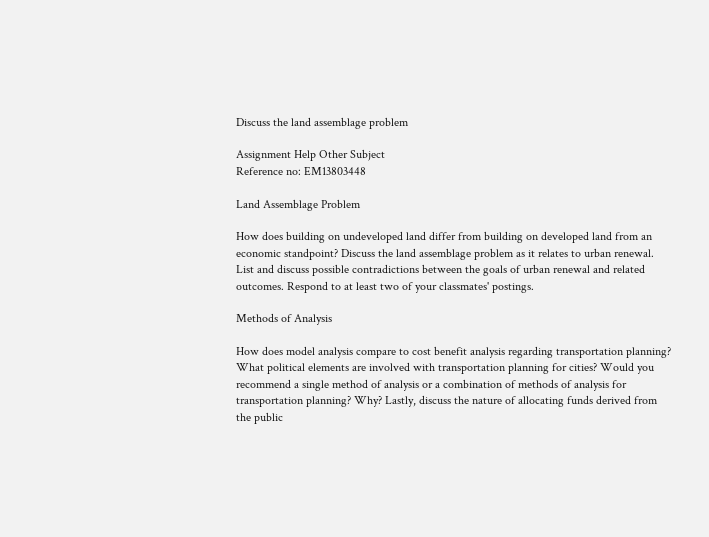Discuss the land assemblage problem

Assignment Help Other Subject
Reference no: EM13803448

Land Assemblage Problem

How does building on undeveloped land differ from building on developed land from an economic standpoint? Discuss the land assemblage problem as it relates to urban renewal. List and discuss possible contradictions between the goals of urban renewal and related outcomes. Respond to at least two of your classmates' postings.

Methods of Analysis

How does model analysis compare to cost benefit analysis regarding transportation planning? What political elements are involved with transportation planning for cities? Would you recommend a single method of analysis or a combination of methods of analysis for transportation planning? Why? Lastly, discuss the nature of allocating funds derived from the public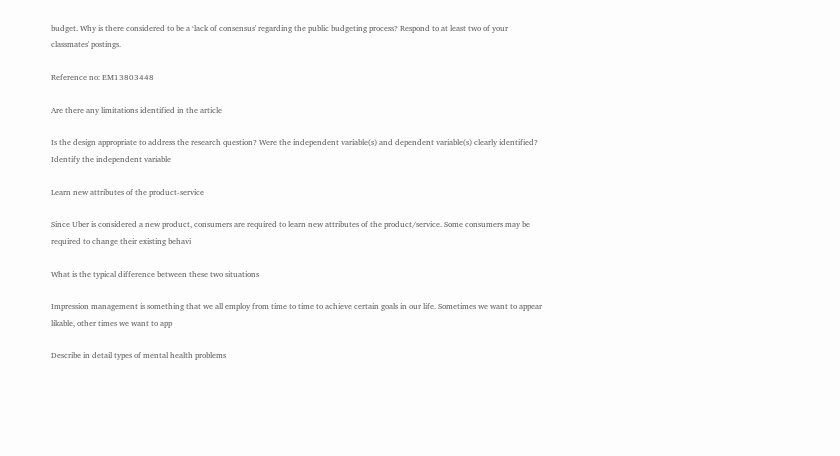budget. Why is there considered to be a ‘lack of consensus' regarding the public budgeting process? Respond to at least two of your classmates' postings.

Reference no: EM13803448

Are there any limitations identified in the article

Is the design appropriate to address the research question? Were the independent variable(s) and dependent variable(s) clearly identified? Identify the independent variable

Learn new attributes of the product-service

Since Uber is considered a new product, consumers are required to learn new attributes of the product/service. Some consumers may be required to change their existing behavi

What is the typical difference between these two situations

Impression management is something that we all employ from time to time to achieve certain goals in our life. Sometimes we want to appear likable, other times we want to app

Describe in detail types of mental health problems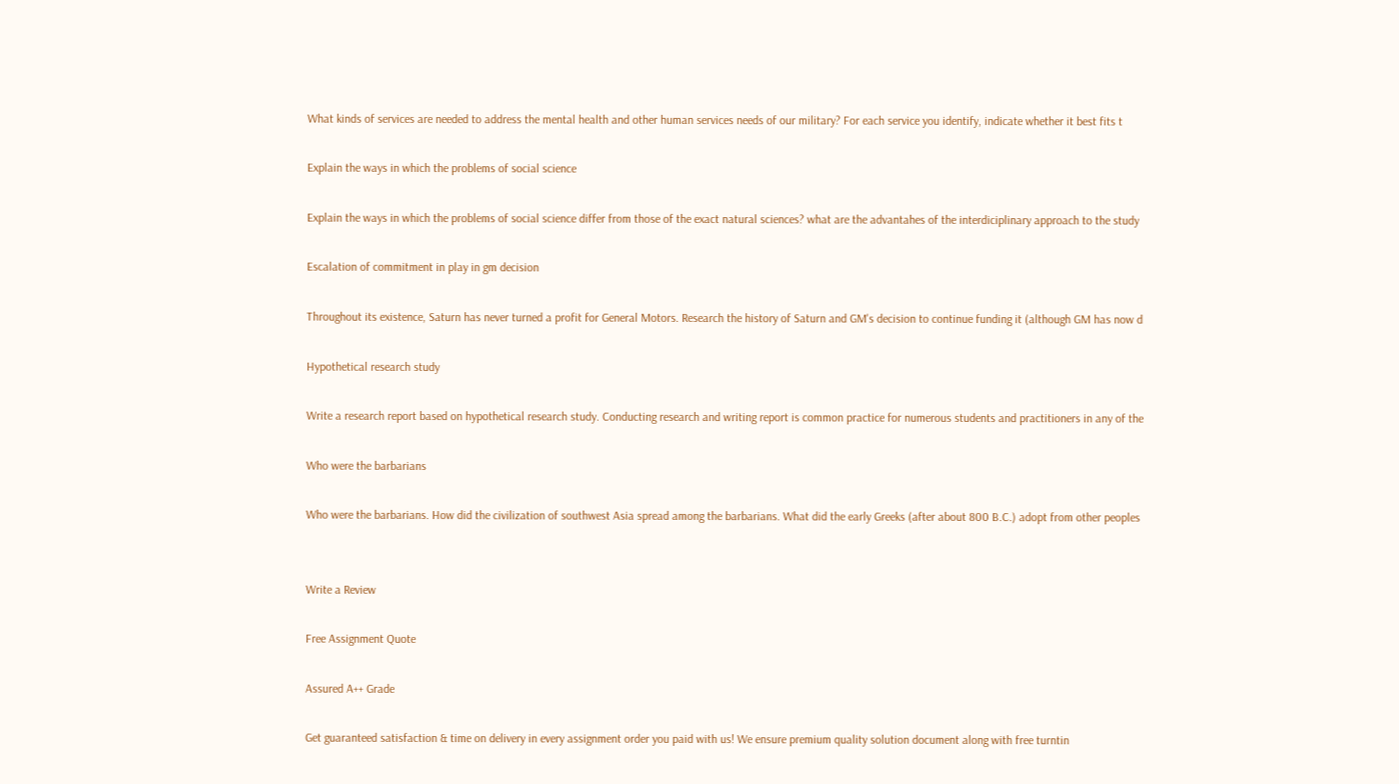What kinds of services are needed to address the mental health and other human services needs of our military? For each service you identify, indicate whether it best fits t

Explain the ways in which the problems of social science

Explain the ways in which the problems of social science differ from those of the exact natural sciences? what are the advantahes of the interdiciplinary approach to the study

Escalation of commitment in play in gm decision

Throughout its existence, Saturn has never turned a profit for General Motors. Research the history of Saturn and GM's decision to continue funding it (although GM has now d

Hypothetical research study

Write a research report based on hypothetical research study. Conducting research and writing report is common practice for numerous students and practitioners in any of the

Who were the barbarians

Who were the barbarians. How did the civilization of southwest Asia spread among the barbarians. What did the early Greeks (after about 800 B.C.) adopt from other peoples


Write a Review

Free Assignment Quote

Assured A++ Grade

Get guaranteed satisfaction & time on delivery in every assignment order you paid with us! We ensure premium quality solution document along with free turntin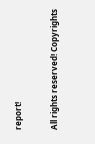report!

All rights reserved! Copyrights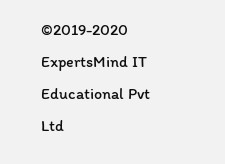©2019-2020 ExpertsMind IT Educational Pvt Ltd